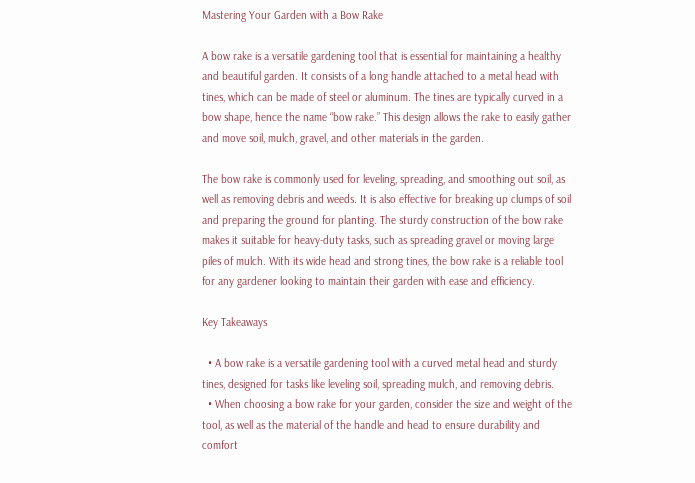Mastering Your Garden with a Bow Rake

A bow rake is a versatile gardening tool that is essential for maintaining a healthy and beautiful garden. It consists of a long handle attached to a metal head with tines, which can be made of steel or aluminum. The tines are typically curved in a bow shape, hence the name “bow rake.” This design allows the rake to easily gather and move soil, mulch, gravel, and other materials in the garden.

The bow rake is commonly used for leveling, spreading, and smoothing out soil, as well as removing debris and weeds. It is also effective for breaking up clumps of soil and preparing the ground for planting. The sturdy construction of the bow rake makes it suitable for heavy-duty tasks, such as spreading gravel or moving large piles of mulch. With its wide head and strong tines, the bow rake is a reliable tool for any gardener looking to maintain their garden with ease and efficiency.

Key Takeaways

  • A bow rake is a versatile gardening tool with a curved metal head and sturdy tines, designed for tasks like leveling soil, spreading mulch, and removing debris.
  • When choosing a bow rake for your garden, consider the size and weight of the tool, as well as the material of the handle and head to ensure durability and comfort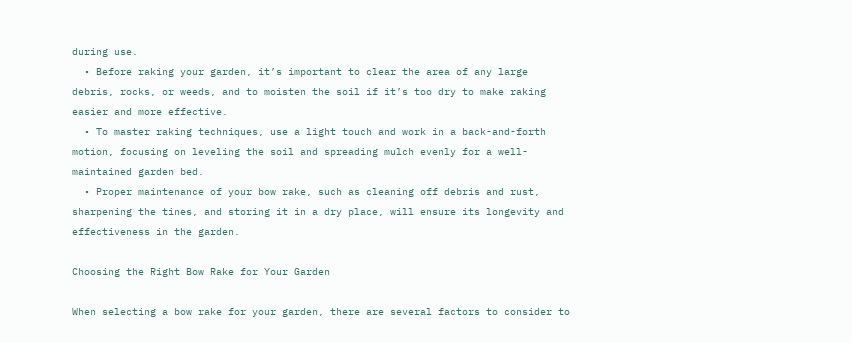during use.
  • Before raking your garden, it’s important to clear the area of any large debris, rocks, or weeds, and to moisten the soil if it’s too dry to make raking easier and more effective.
  • To master raking techniques, use a light touch and work in a back-and-forth motion, focusing on leveling the soil and spreading mulch evenly for a well-maintained garden bed.
  • Proper maintenance of your bow rake, such as cleaning off debris and rust, sharpening the tines, and storing it in a dry place, will ensure its longevity and effectiveness in the garden.

Choosing the Right Bow Rake for Your Garden

When selecting a bow rake for your garden, there are several factors to consider to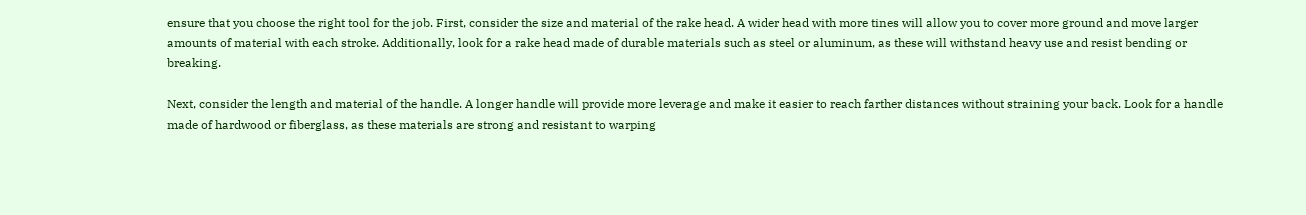ensure that you choose the right tool for the job. First, consider the size and material of the rake head. A wider head with more tines will allow you to cover more ground and move larger amounts of material with each stroke. Additionally, look for a rake head made of durable materials such as steel or aluminum, as these will withstand heavy use and resist bending or breaking.

Next, consider the length and material of the handle. A longer handle will provide more leverage and make it easier to reach farther distances without straining your back. Look for a handle made of hardwood or fiberglass, as these materials are strong and resistant to warping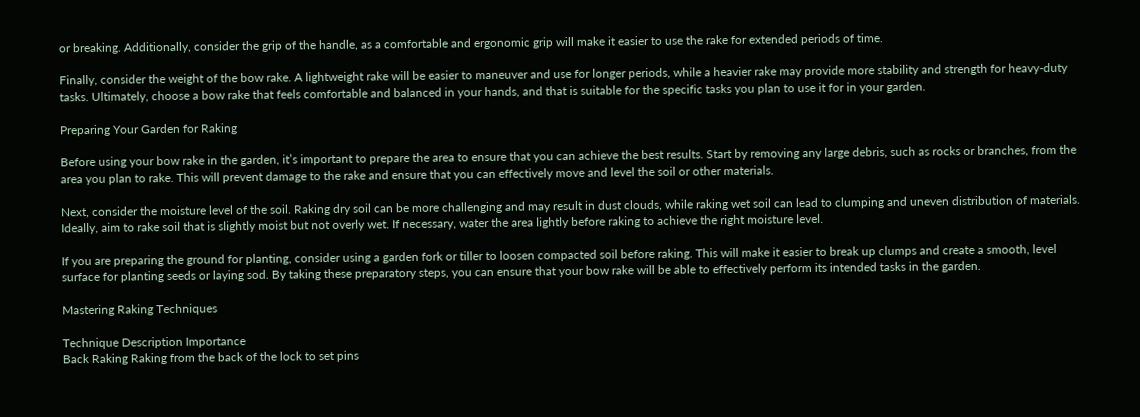or breaking. Additionally, consider the grip of the handle, as a comfortable and ergonomic grip will make it easier to use the rake for extended periods of time.

Finally, consider the weight of the bow rake. A lightweight rake will be easier to maneuver and use for longer periods, while a heavier rake may provide more stability and strength for heavy-duty tasks. Ultimately, choose a bow rake that feels comfortable and balanced in your hands, and that is suitable for the specific tasks you plan to use it for in your garden.

Preparing Your Garden for Raking

Before using your bow rake in the garden, it’s important to prepare the area to ensure that you can achieve the best results. Start by removing any large debris, such as rocks or branches, from the area you plan to rake. This will prevent damage to the rake and ensure that you can effectively move and level the soil or other materials.

Next, consider the moisture level of the soil. Raking dry soil can be more challenging and may result in dust clouds, while raking wet soil can lead to clumping and uneven distribution of materials. Ideally, aim to rake soil that is slightly moist but not overly wet. If necessary, water the area lightly before raking to achieve the right moisture level.

If you are preparing the ground for planting, consider using a garden fork or tiller to loosen compacted soil before raking. This will make it easier to break up clumps and create a smooth, level surface for planting seeds or laying sod. By taking these preparatory steps, you can ensure that your bow rake will be able to effectively perform its intended tasks in the garden.

Mastering Raking Techniques

Technique Description Importance
Back Raking Raking from the back of the lock to set pins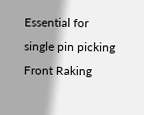Essential for single pin picking
Front Raking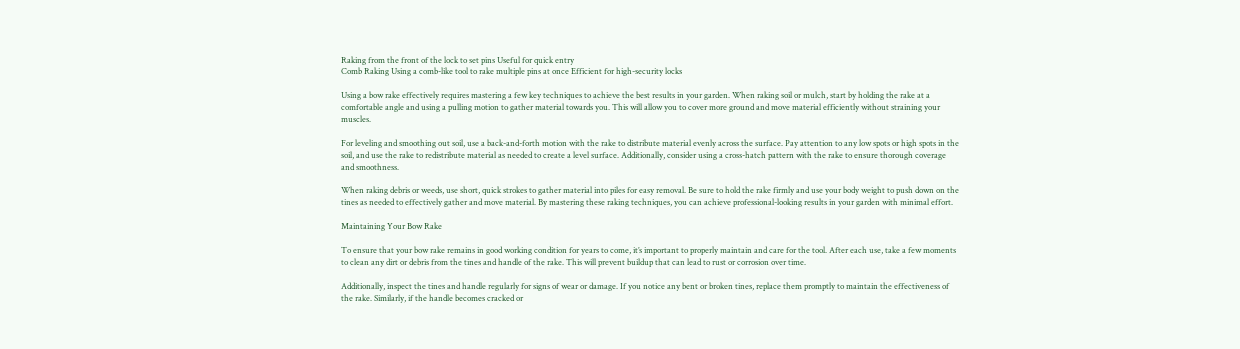Raking from the front of the lock to set pins Useful for quick entry
Comb Raking Using a comb-like tool to rake multiple pins at once Efficient for high-security locks

Using a bow rake effectively requires mastering a few key techniques to achieve the best results in your garden. When raking soil or mulch, start by holding the rake at a comfortable angle and using a pulling motion to gather material towards you. This will allow you to cover more ground and move material efficiently without straining your muscles.

For leveling and smoothing out soil, use a back-and-forth motion with the rake to distribute material evenly across the surface. Pay attention to any low spots or high spots in the soil, and use the rake to redistribute material as needed to create a level surface. Additionally, consider using a cross-hatch pattern with the rake to ensure thorough coverage and smoothness.

When raking debris or weeds, use short, quick strokes to gather material into piles for easy removal. Be sure to hold the rake firmly and use your body weight to push down on the tines as needed to effectively gather and move material. By mastering these raking techniques, you can achieve professional-looking results in your garden with minimal effort.

Maintaining Your Bow Rake

To ensure that your bow rake remains in good working condition for years to come, it’s important to properly maintain and care for the tool. After each use, take a few moments to clean any dirt or debris from the tines and handle of the rake. This will prevent buildup that can lead to rust or corrosion over time.

Additionally, inspect the tines and handle regularly for signs of wear or damage. If you notice any bent or broken tines, replace them promptly to maintain the effectiveness of the rake. Similarly, if the handle becomes cracked or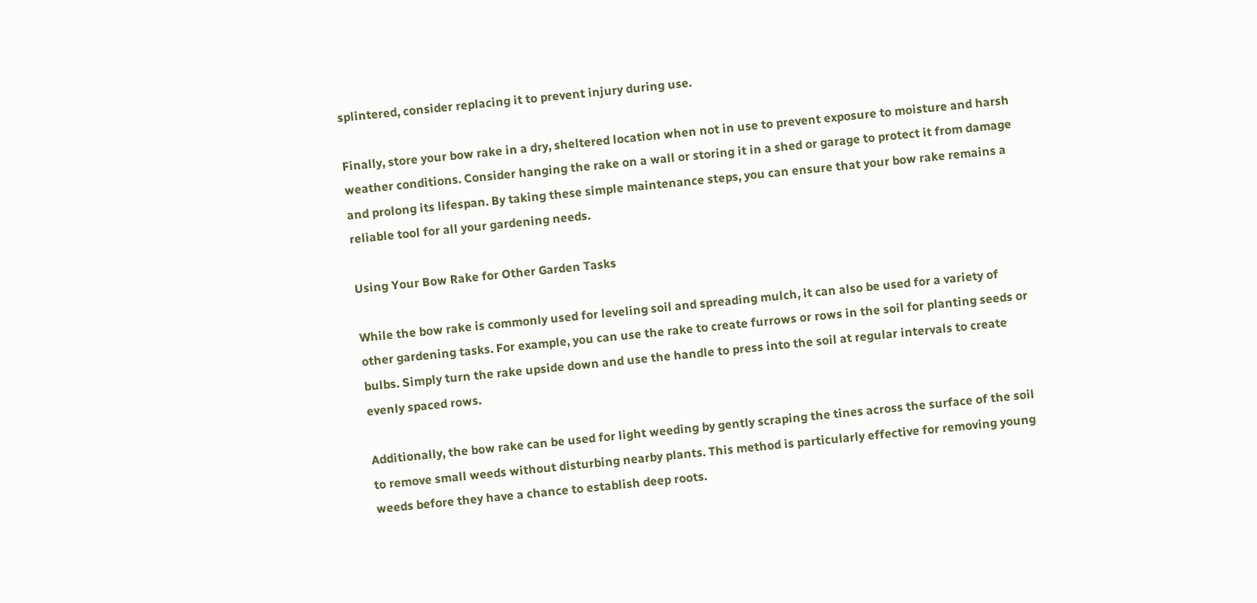splintered, consider replacing it to prevent injury during use.

Finally, store your bow rake in a dry, sheltered location when not in use to prevent exposure to moisture and harsh weather conditions. Consider hanging the rake on a wall or storing it in a shed or garage to protect it from damage and prolong its lifespan. By taking these simple maintenance steps, you can ensure that your bow rake remains a reliable tool for all your gardening needs.

Using Your Bow Rake for Other Garden Tasks

While the bow rake is commonly used for leveling soil and spreading mulch, it can also be used for a variety of other gardening tasks. For example, you can use the rake to create furrows or rows in the soil for planting seeds or bulbs. Simply turn the rake upside down and use the handle to press into the soil at regular intervals to create evenly spaced rows.

Additionally, the bow rake can be used for light weeding by gently scraping the tines across the surface of the soil to remove small weeds without disturbing nearby plants. This method is particularly effective for removing young weeds before they have a chance to establish deep roots.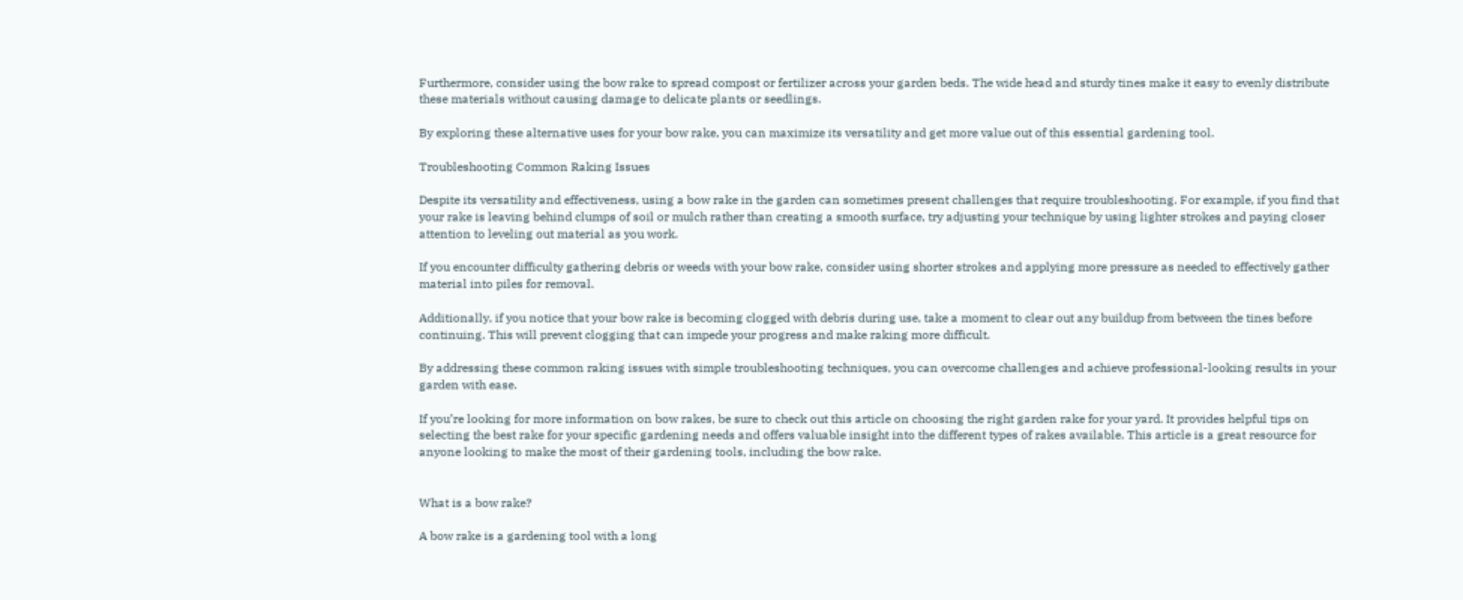Furthermore, consider using the bow rake to spread compost or fertilizer across your garden beds. The wide head and sturdy tines make it easy to evenly distribute these materials without causing damage to delicate plants or seedlings.

By exploring these alternative uses for your bow rake, you can maximize its versatility and get more value out of this essential gardening tool.

Troubleshooting Common Raking Issues

Despite its versatility and effectiveness, using a bow rake in the garden can sometimes present challenges that require troubleshooting. For example, if you find that your rake is leaving behind clumps of soil or mulch rather than creating a smooth surface, try adjusting your technique by using lighter strokes and paying closer attention to leveling out material as you work.

If you encounter difficulty gathering debris or weeds with your bow rake, consider using shorter strokes and applying more pressure as needed to effectively gather material into piles for removal.

Additionally, if you notice that your bow rake is becoming clogged with debris during use, take a moment to clear out any buildup from between the tines before continuing. This will prevent clogging that can impede your progress and make raking more difficult.

By addressing these common raking issues with simple troubleshooting techniques, you can overcome challenges and achieve professional-looking results in your garden with ease.

If you’re looking for more information on bow rakes, be sure to check out this article on choosing the right garden rake for your yard. It provides helpful tips on selecting the best rake for your specific gardening needs and offers valuable insight into the different types of rakes available. This article is a great resource for anyone looking to make the most of their gardening tools, including the bow rake.


What is a bow rake?

A bow rake is a gardening tool with a long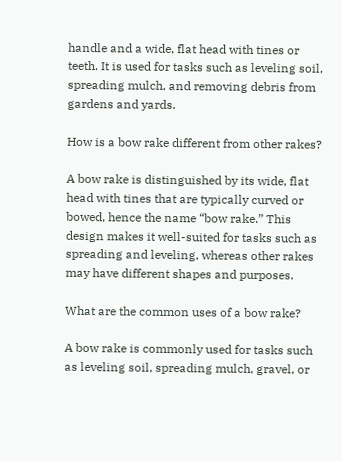handle and a wide, flat head with tines or teeth. It is used for tasks such as leveling soil, spreading mulch, and removing debris from gardens and yards.

How is a bow rake different from other rakes?

A bow rake is distinguished by its wide, flat head with tines that are typically curved or bowed, hence the name “bow rake.” This design makes it well-suited for tasks such as spreading and leveling, whereas other rakes may have different shapes and purposes.

What are the common uses of a bow rake?

A bow rake is commonly used for tasks such as leveling soil, spreading mulch, gravel, or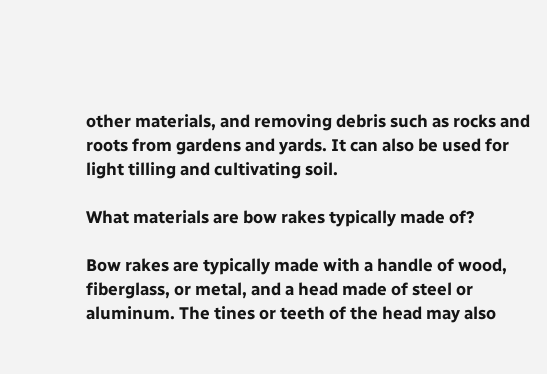other materials, and removing debris such as rocks and roots from gardens and yards. It can also be used for light tilling and cultivating soil.

What materials are bow rakes typically made of?

Bow rakes are typically made with a handle of wood, fiberglass, or metal, and a head made of steel or aluminum. The tines or teeth of the head may also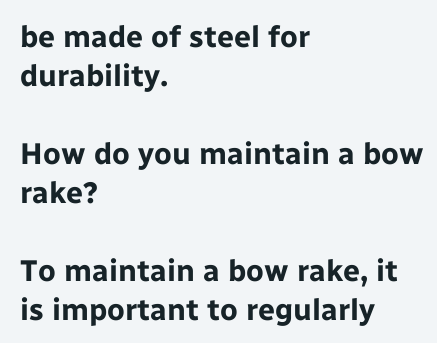be made of steel for durability.

How do you maintain a bow rake?

To maintain a bow rake, it is important to regularly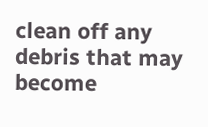clean off any debris that may become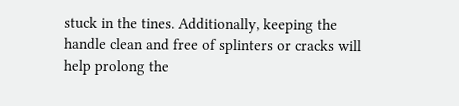stuck in the tines. Additionally, keeping the handle clean and free of splinters or cracks will help prolong the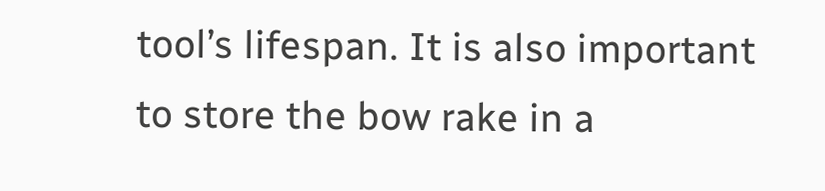tool’s lifespan. It is also important to store the bow rake in a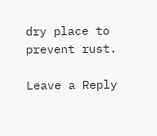dry place to prevent rust.

Leave a Reply